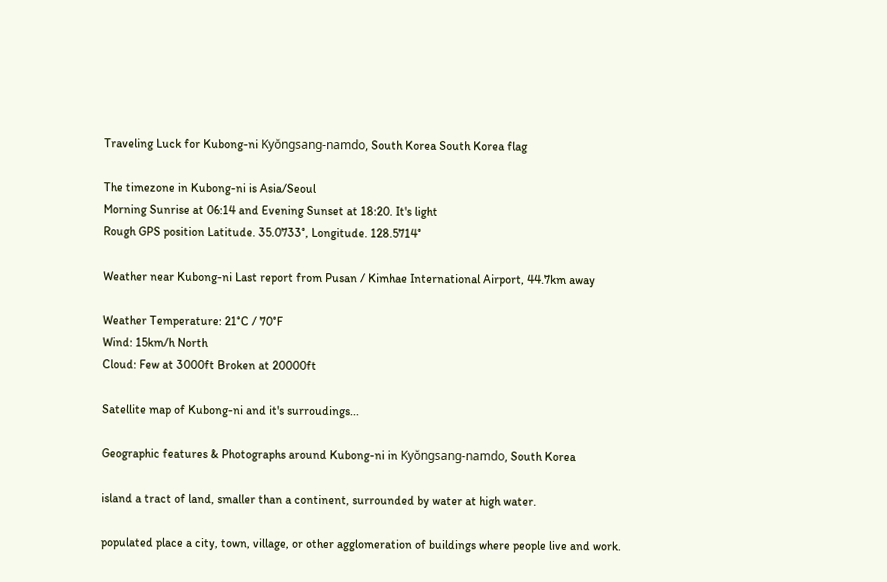Traveling Luck for Kubong-ni Kyŏngsang-namdo, South Korea South Korea flag

The timezone in Kubong-ni is Asia/Seoul
Morning Sunrise at 06:14 and Evening Sunset at 18:20. It's light
Rough GPS position Latitude. 35.0733°, Longitude. 128.5714°

Weather near Kubong-ni Last report from Pusan / Kimhae International Airport, 44.7km away

Weather Temperature: 21°C / 70°F
Wind: 15km/h North
Cloud: Few at 3000ft Broken at 20000ft

Satellite map of Kubong-ni and it's surroudings...

Geographic features & Photographs around Kubong-ni in Kyŏngsang-namdo, South Korea

island a tract of land, smaller than a continent, surrounded by water at high water.

populated place a city, town, village, or other agglomeration of buildings where people live and work.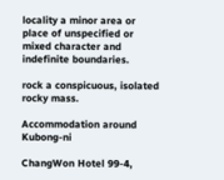locality a minor area or place of unspecified or mixed character and indefinite boundaries.

rock a conspicuous, isolated rocky mass.

Accommodation around Kubong-ni

ChangWon Hotel 99-4,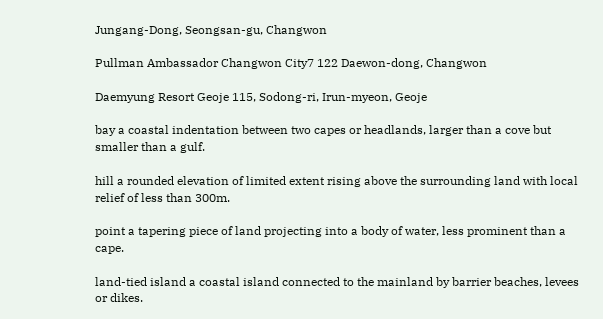Jungang-Dong, Seongsan-gu, Changwon

Pullman Ambassador Changwon City7 122 Daewon-dong, Changwon

Daemyung Resort Geoje 115, Sodong-ri, Irun-myeon, Geoje

bay a coastal indentation between two capes or headlands, larger than a cove but smaller than a gulf.

hill a rounded elevation of limited extent rising above the surrounding land with local relief of less than 300m.

point a tapering piece of land projecting into a body of water, less prominent than a cape.

land-tied island a coastal island connected to the mainland by barrier beaches, levees or dikes.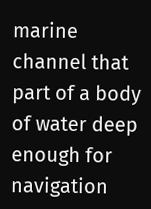marine channel that part of a body of water deep enough for navigation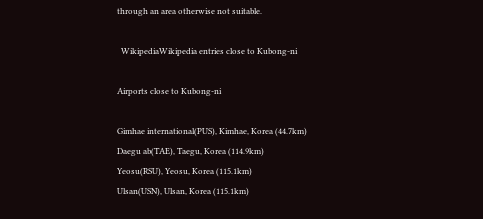through an area otherwise not suitable.

  WikipediaWikipedia entries close to Kubong-ni

Airports close to Kubong-ni

Gimhae international(PUS), Kimhae, Korea (44.7km)
Daegu ab(TAE), Taegu, Korea (114.9km)
Yeosu(RSU), Yeosu, Korea (115.1km)
Ulsan(USN), Ulsan, Korea (115.1km)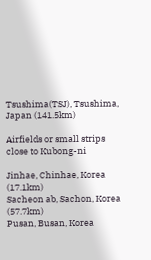Tsushima(TSJ), Tsushima, Japan (141.5km)

Airfields or small strips close to Kubong-ni

Jinhae, Chinhae, Korea (17.1km)
Sacheon ab, Sachon, Korea (57.7km)
Pusan, Busan, Korea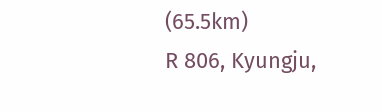(65.5km)
R 806, Kyungju,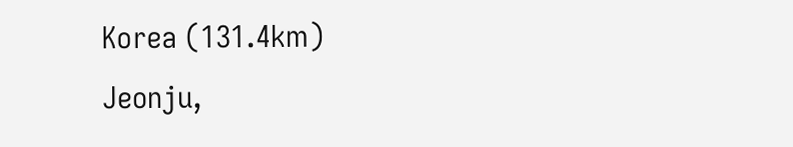Korea (131.4km)
Jeonju,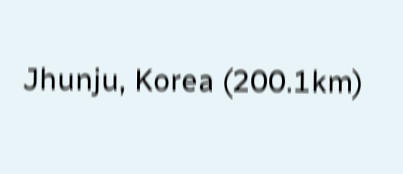Jhunju, Korea (200.1km)